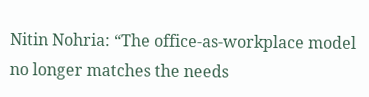Nitin Nohria: “The office-as-workplace model no longer matches the needs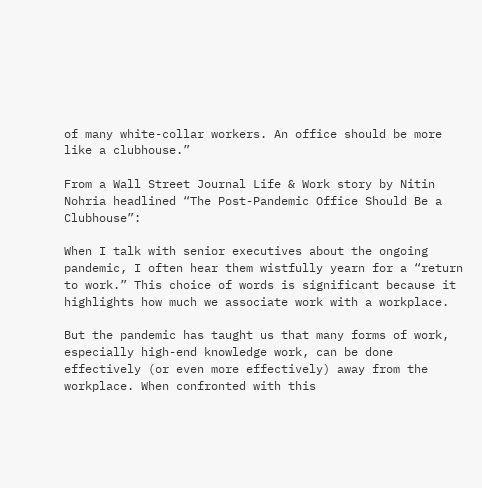of many white-collar workers. An office should be more like a clubhouse.”

From a Wall Street Journal Life & Work story by Nitin Nohria headlined “The Post-Pandemic Office Should Be a Clubhouse”:

When I talk with senior executives about the ongoing pandemic, I often hear them wistfully yearn for a “return to work.” This choice of words is significant because it highlights how much we associate work with a workplace.

But the pandemic has taught us that many forms of work, especially high-end knowledge work, can be done effectively (or even more effectively) away from the workplace. When confronted with this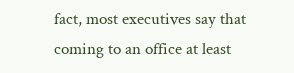fact, most executives say that coming to an office at least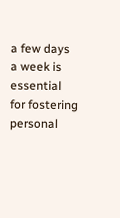a few days a week is essential for fostering personal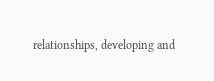relationships, developing and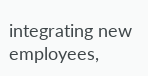integrating new employees,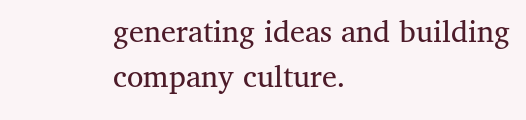generating ideas and building company culture.